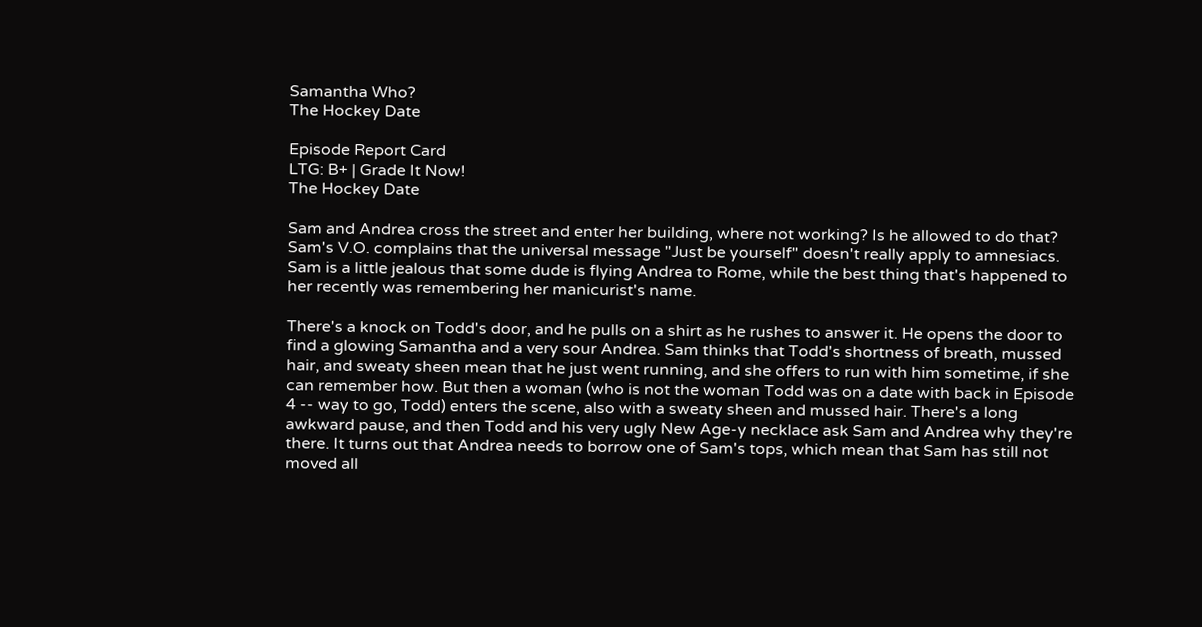Samantha Who?
The Hockey Date

Episode Report Card
LTG: B+ | Grade It Now!
The Hockey Date

Sam and Andrea cross the street and enter her building, where not working? Is he allowed to do that? Sam's V.O. complains that the universal message "Just be yourself" doesn't really apply to amnesiacs. Sam is a little jealous that some dude is flying Andrea to Rome, while the best thing that's happened to her recently was remembering her manicurist's name.

There's a knock on Todd's door, and he pulls on a shirt as he rushes to answer it. He opens the door to find a glowing Samantha and a very sour Andrea. Sam thinks that Todd's shortness of breath, mussed hair, and sweaty sheen mean that he just went running, and she offers to run with him sometime, if she can remember how. But then a woman (who is not the woman Todd was on a date with back in Episode 4 -- way to go, Todd) enters the scene, also with a sweaty sheen and mussed hair. There's a long awkward pause, and then Todd and his very ugly New Age-y necklace ask Sam and Andrea why they're there. It turns out that Andrea needs to borrow one of Sam's tops, which mean that Sam has still not moved all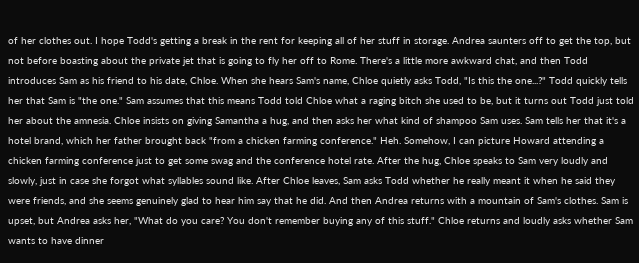of her clothes out. I hope Todd's getting a break in the rent for keeping all of her stuff in storage. Andrea saunters off to get the top, but not before boasting about the private jet that is going to fly her off to Rome. There's a little more awkward chat, and then Todd introduces Sam as his friend to his date, Chloe. When she hears Sam's name, Chloe quietly asks Todd, "Is this the one...?" Todd quickly tells her that Sam is "the one." Sam assumes that this means Todd told Chloe what a raging bitch she used to be, but it turns out Todd just told her about the amnesia. Chloe insists on giving Samantha a hug, and then asks her what kind of shampoo Sam uses. Sam tells her that it's a hotel brand, which her father brought back "from a chicken farming conference." Heh. Somehow, I can picture Howard attending a chicken farming conference just to get some swag and the conference hotel rate. After the hug, Chloe speaks to Sam very loudly and slowly, just in case she forgot what syllables sound like. After Chloe leaves, Sam asks Todd whether he really meant it when he said they were friends, and she seems genuinely glad to hear him say that he did. And then Andrea returns with a mountain of Sam's clothes. Sam is upset, but Andrea asks her, "What do you care? You don't remember buying any of this stuff." Chloe returns and loudly asks whether Sam wants to have dinner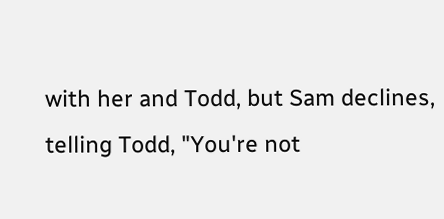with her and Todd, but Sam declines, telling Todd, "You're not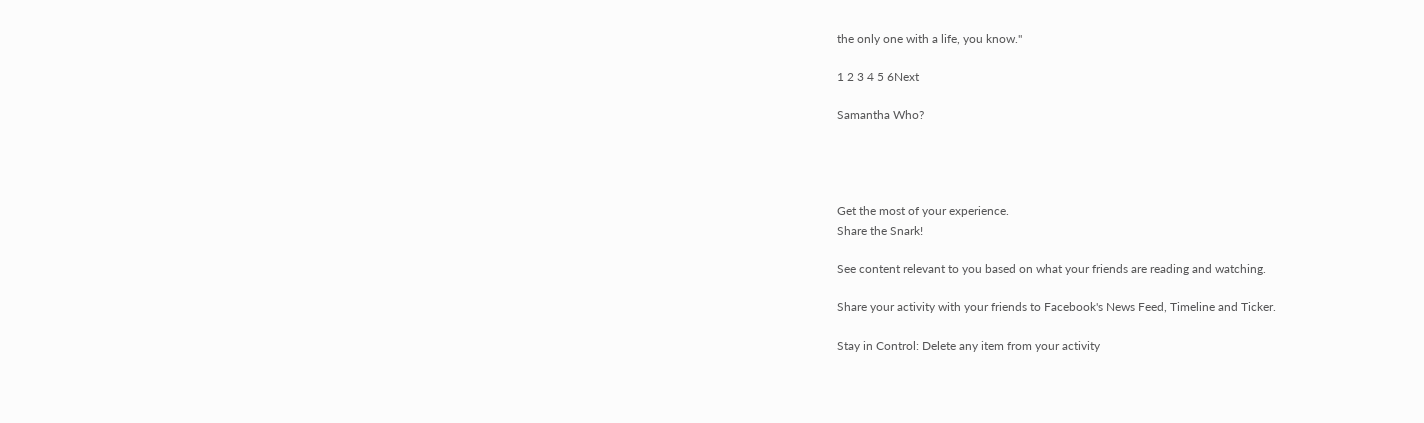the only one with a life, you know."

1 2 3 4 5 6Next

Samantha Who?




Get the most of your experience.
Share the Snark!

See content relevant to you based on what your friends are reading and watching.

Share your activity with your friends to Facebook's News Feed, Timeline and Ticker.

Stay in Control: Delete any item from your activity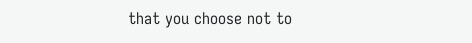that you choose not to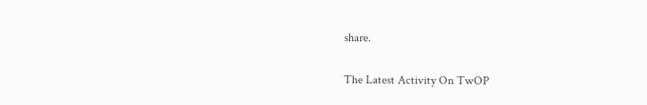share.

The Latest Activity On TwOP